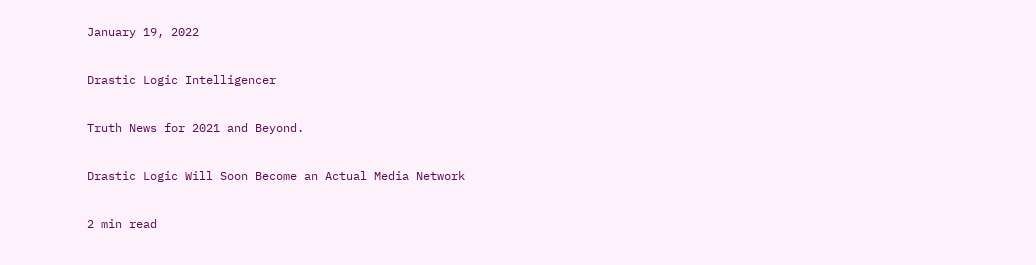January 19, 2022

Drastic Logic Intelligencer

Truth News for 2021 and Beyond.

Drastic Logic Will Soon Become an Actual Media Network

2 min read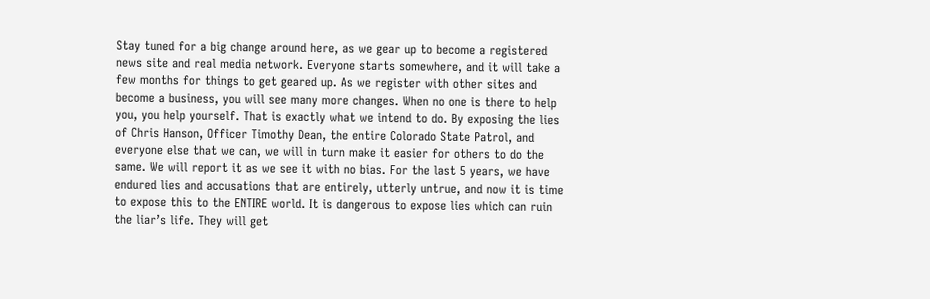Stay tuned for a big change around here, as we gear up to become a registered news site and real media network. Everyone starts somewhere, and it will take a few months for things to get geared up. As we register with other sites and become a business, you will see many more changes. When no one is there to help you, you help yourself. That is exactly what we intend to do. By exposing the lies of Chris Hanson, Officer Timothy Dean, the entire Colorado State Patrol, and everyone else that we can, we will in turn make it easier for others to do the same. We will report it as we see it with no bias. For the last 5 years, we have endured lies and accusations that are entirely, utterly untrue, and now it is time to expose this to the ENTIRE world. It is dangerous to expose lies which can ruin the liar’s life. They will get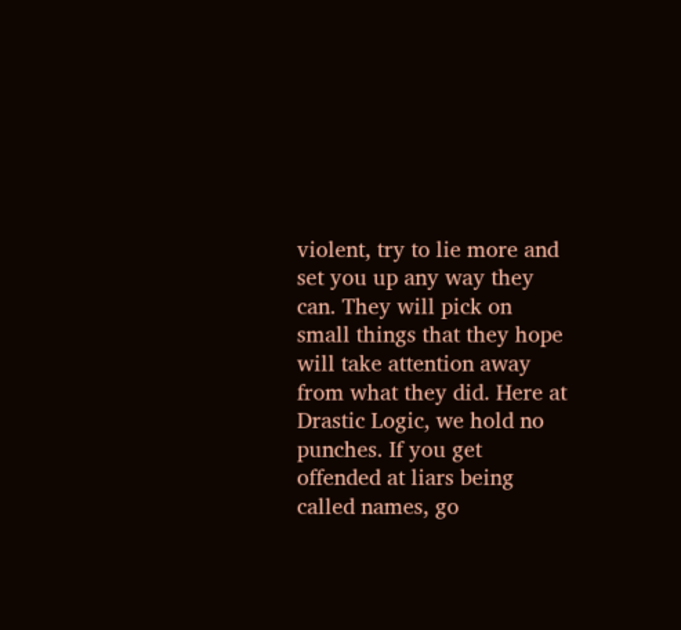violent, try to lie more and set you up any way they can. They will pick on small things that they hope will take attention away from what they did. Here at Drastic Logic, we hold no punches. If you get offended at liars being called names, go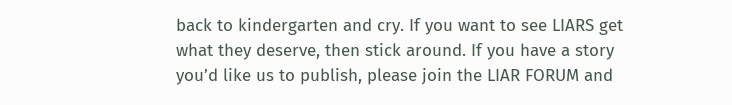back to kindergarten and cry. If you want to see LIARS get what they deserve, then stick around. If you have a story you’d like us to publish, please join the LIAR FORUM and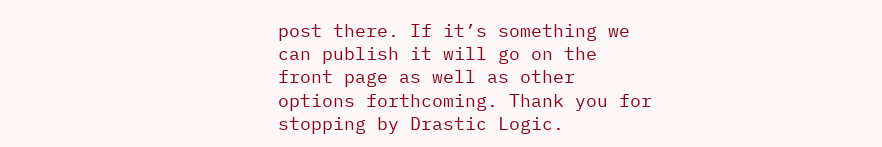post there. If it’s something we can publish it will go on the front page as well as other options forthcoming. Thank you for stopping by Drastic Logic.